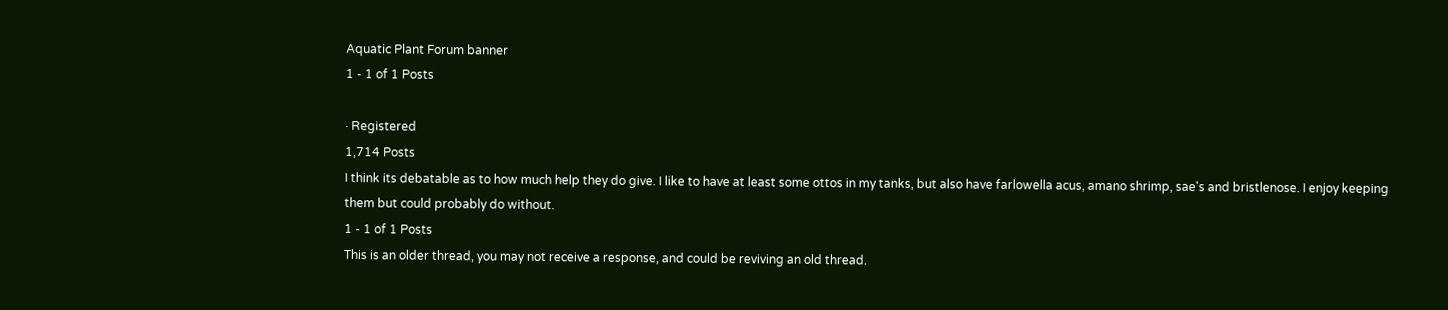Aquatic Plant Forum banner
1 - 1 of 1 Posts

· Registered
1,714 Posts
I think its debatable as to how much help they do give. I like to have at least some ottos in my tanks, but also have farlowella acus, amano shrimp, sae's and bristlenose. I enjoy keeping them but could probably do without.
1 - 1 of 1 Posts
This is an older thread, you may not receive a response, and could be reviving an old thread.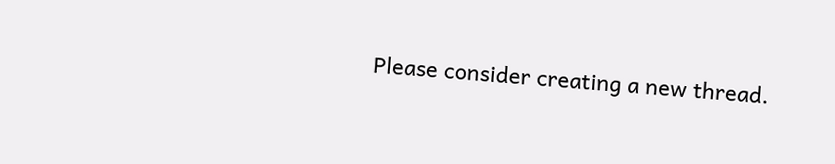Please consider creating a new thread.